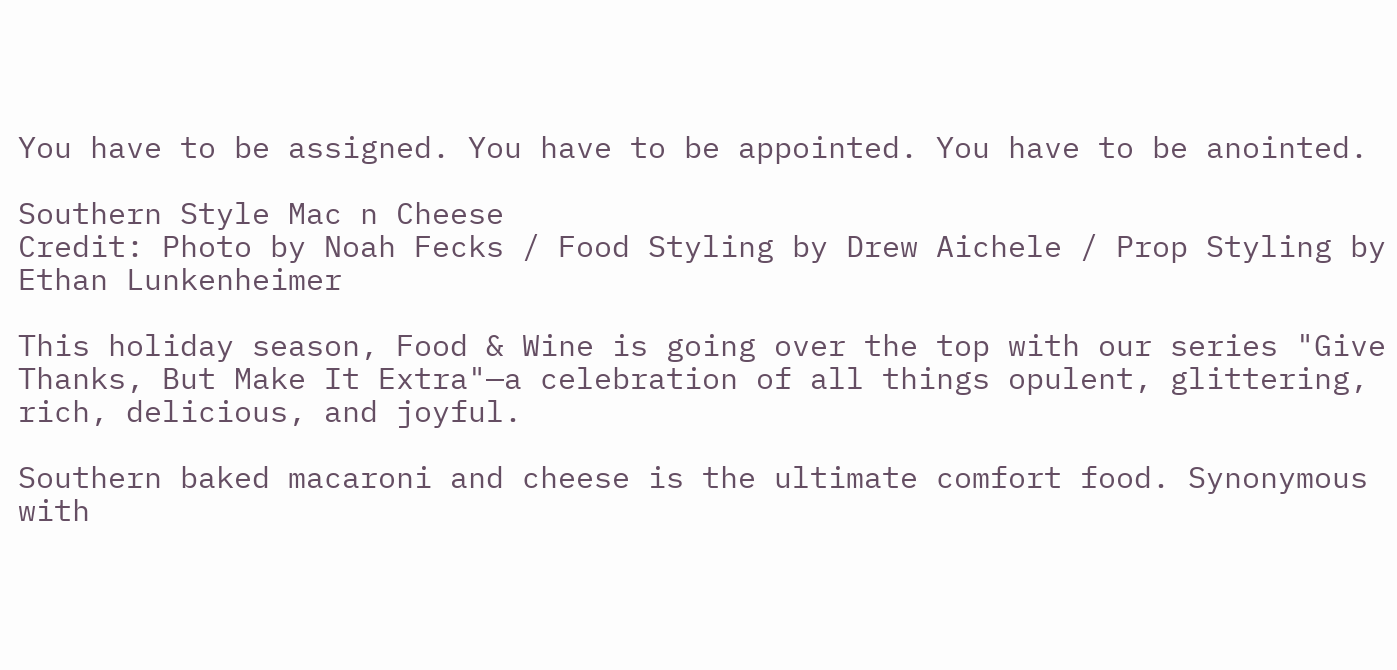You have to be assigned. You have to be appointed. You have to be anointed.

Southern Style Mac n Cheese
Credit: Photo by Noah Fecks / Food Styling by Drew Aichele / Prop Styling by Ethan Lunkenheimer

This holiday season, Food & Wine is going over the top with our series "Give Thanks, But Make It Extra"—a celebration of all things opulent, glittering, rich, delicious, and joyful.

Southern baked macaroni and cheese is the ultimate comfort food. Synonymous with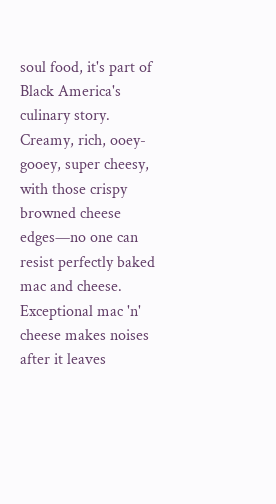soul food, it's part of Black America's culinary story. Creamy, rich, ooey-gooey, super cheesy, with those crispy browned cheese edges—no one can resist perfectly baked mac and cheese. Exceptional mac 'n' cheese makes noises after it leaves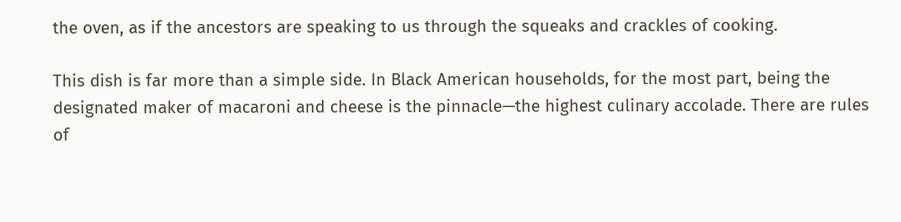the oven, as if the ancestors are speaking to us through the squeaks and crackles of cooking.

This dish is far more than a simple side. In Black American households, for the most part, being the designated maker of macaroni and cheese is the pinnacle—the highest culinary accolade. There are rules of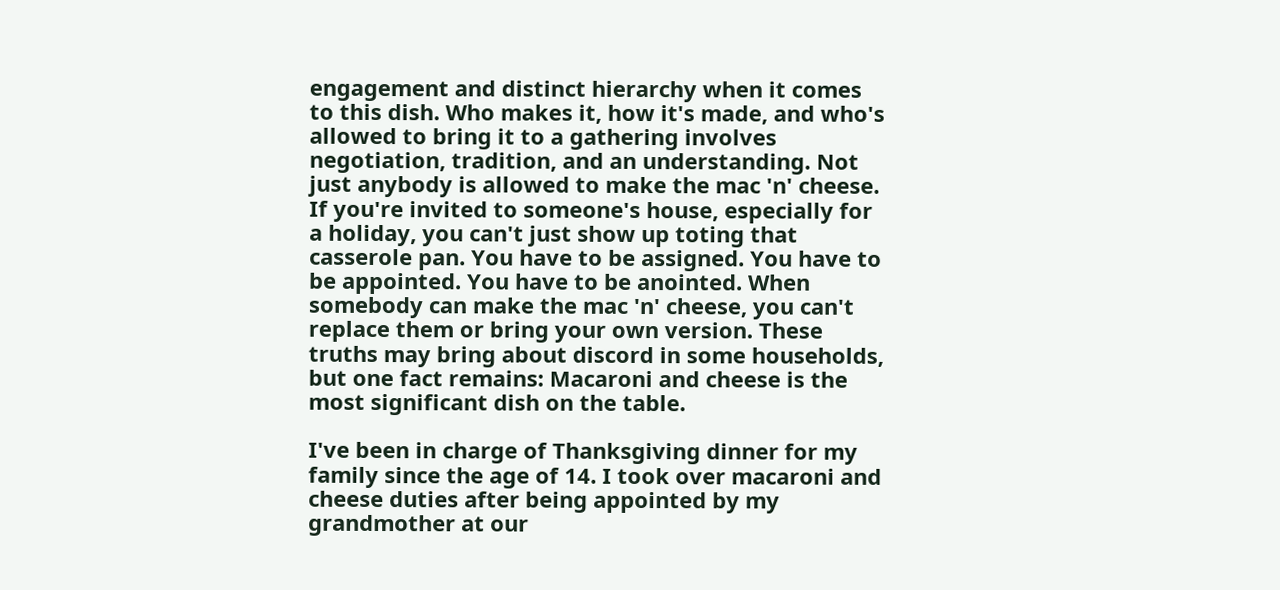engagement and distinct hierarchy when it comes to this dish. Who makes it, how it's made, and who's allowed to bring it to a gathering involves negotiation, tradition, and an understanding. Not just anybody is allowed to make the mac 'n' cheese. If you're invited to someone's house, especially for a holiday, you can't just show up toting that casserole pan. You have to be assigned. You have to be appointed. You have to be anointed. When somebody can make the mac 'n' cheese, you can't replace them or bring your own version. These truths may bring about discord in some households, but one fact remains: Macaroni and cheese is the most significant dish on the table.

I've been in charge of Thanksgiving dinner for my family since the age of 14. I took over macaroni and cheese duties after being appointed by my grandmother at our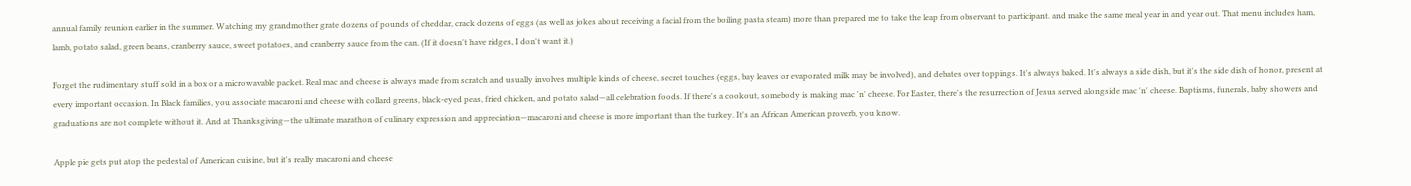annual family reunion earlier in the summer. Watching my grandmother grate dozens of pounds of cheddar, crack dozens of eggs (as well as jokes about receiving a facial from the boiling pasta steam) more than prepared me to take the leap from observant to participant. and make the same meal year in and year out. That menu includes ham, lamb, potato salad, green beans, cranberry sauce, sweet potatoes, and cranberry sauce from the can. (If it doesn't have ridges, I don't want it.)

Forget the rudimentary stuff sold in a box or a microwavable packet. Real mac and cheese is always made from scratch and usually involves multiple kinds of cheese, secret touches (eggs, bay leaves or evaporated milk may be involved), and debates over toppings. It's always baked. It's always a side dish, but it's the side dish of honor, present at every important occasion. In Black families, you associate macaroni and cheese with collard greens, black-eyed peas, fried chicken, and potato salad—all celebration foods. If there's a cookout, somebody is making mac 'n' cheese. For Easter, there's the resurrection of Jesus served alongside mac 'n' cheese. Baptisms, funerals, baby showers and graduations are not complete without it. And at Thanksgiving—the ultimate marathon of culinary expression and appreciation—macaroni and cheese is more important than the turkey. It's an African American proverb, you know.

Apple pie gets put atop the pedestal of American cuisine, but it's really macaroni and cheese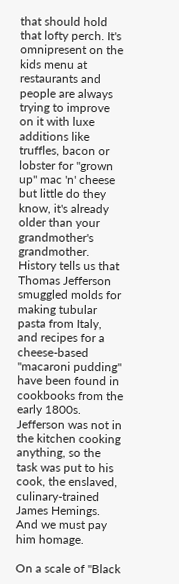that should hold that lofty perch. It's omnipresent on the kids menu at restaurants and people are always trying to improve on it with luxe additions like truffles, bacon or lobster for "grown up" mac 'n' cheese but little do they know, it's already older than your grandmother's grandmother. History tells us that Thomas Jefferson smuggled molds for making tubular pasta from Italy, and recipes for a cheese-based "macaroni pudding" have been found in cookbooks from the early 1800s. Jefferson was not in the kitchen cooking anything, so the task was put to his cook, the enslaved, culinary-trained James Hemings. And we must pay him homage.

On a scale of "Black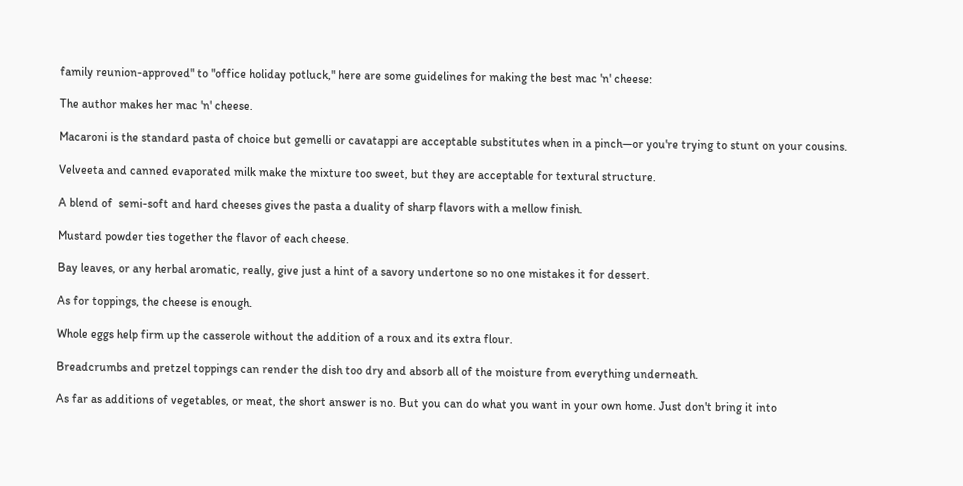family reunion-approved" to "office holiday potluck," here are some guidelines for making the best mac 'n' cheese:

The author makes her mac 'n' cheese.

Macaroni is the standard pasta of choice but gemelli or cavatappi are acceptable substitutes when in a pinch—or you're trying to stunt on your cousins.

Velveeta and canned evaporated milk make the mixture too sweet, but they are acceptable for textural structure.

A blend of  semi-soft and hard cheeses gives the pasta a duality of sharp flavors with a mellow finish.

Mustard powder ties together the flavor of each cheese.

Bay leaves, or any herbal aromatic, really, give just a hint of a savory undertone so no one mistakes it for dessert.

As for toppings, the cheese is enough.

Whole eggs help firm up the casserole without the addition of a roux and its extra flour.

Breadcrumbs and pretzel toppings can render the dish too dry and absorb all of the moisture from everything underneath.

As far as additions of vegetables, or meat, the short answer is no. But you can do what you want in your own home. Just don't bring it into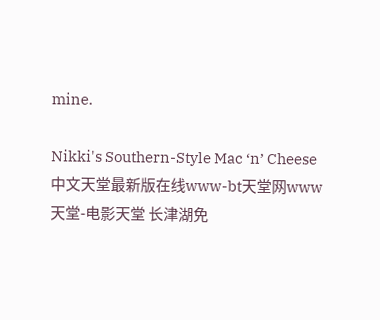mine.

Nikki's Southern-Style Mac ‘n’ Cheese
中文天堂最新版在线www-bt天堂网www天堂-电影天堂 长津湖免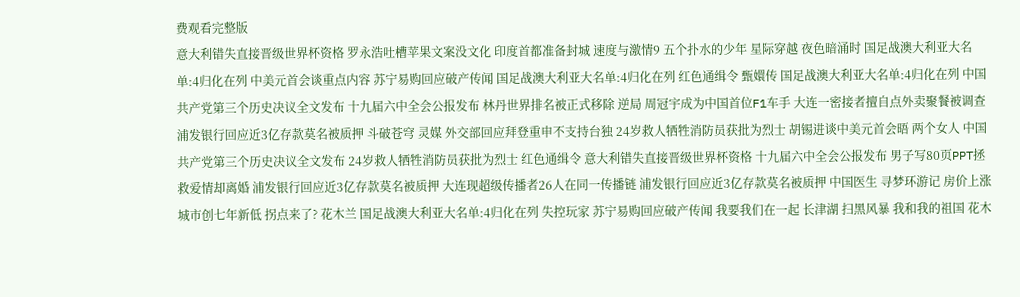费观看完整版
意大利错失直接晋级世界杯资格 罗永浩吐槽苹果文案没文化 印度首都准备封城 速度与激情9 五个扑水的少年 星际穿越 夜色暗涌时 国足战澳大利亚大名单:4归化在列 中美元首会谈重点内容 苏宁易购回应破产传闻 国足战澳大利亚大名单:4归化在列 红色通缉令 甄嬛传 国足战澳大利亚大名单:4归化在列 中国共产党第三个历史决议全文发布 十九届六中全会公报发布 林丹世界排名被正式移除 逆局 周冠宇成为中国首位F1车手 大连一密接者擅自点外卖聚餐被调查 浦发银行回应近3亿存款莫名被质押 斗破苍穹 灵媒 外交部回应拜登重申不支持台独 24岁救人牺牲消防员获批为烈士 胡锡进谈中美元首会晤 两个女人 中国共产党第三个历史决议全文发布 24岁救人牺牲消防员获批为烈士 红色通缉令 意大利错失直接晋级世界杯资格 十九届六中全会公报发布 男子写80页PPT拯救爱情却离婚 浦发银行回应近3亿存款莫名被质押 大连现超级传播者26人在同一传播链 浦发银行回应近3亿存款莫名被质押 中国医生 寻梦环游记 房价上涨城市创七年新低 拐点来了? 花木兰 国足战澳大利亚大名单:4归化在列 失控玩家 苏宁易购回应破产传闻 我要我们在一起 长津湖 扫黑风暴 我和我的祖国 花木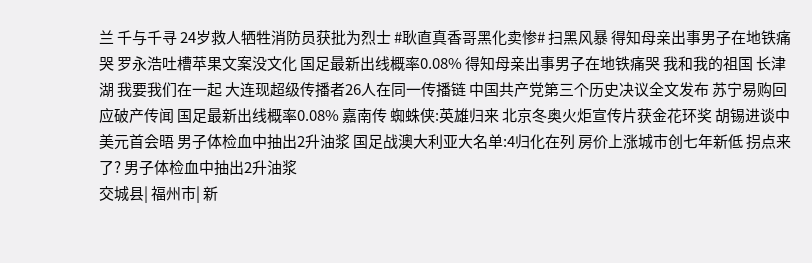兰 千与千寻 24岁救人牺牲消防员获批为烈士 #耿直真香哥黑化卖惨# 扫黑风暴 得知母亲出事男子在地铁痛哭 罗永浩吐槽苹果文案没文化 国足最新出线概率0.08% 得知母亲出事男子在地铁痛哭 我和我的祖国 长津湖 我要我们在一起 大连现超级传播者26人在同一传播链 中国共产党第三个历史决议全文发布 苏宁易购回应破产传闻 国足最新出线概率0.08% 嘉南传 蜘蛛侠:英雄归来 北京冬奥火炬宣传片获金花环奖 胡锡进谈中美元首会晤 男子体检血中抽出2升油浆 国足战澳大利亚大名单:4归化在列 房价上涨城市创七年新低 拐点来了? 男子体检血中抽出2升油浆
交城县| 福州市| 新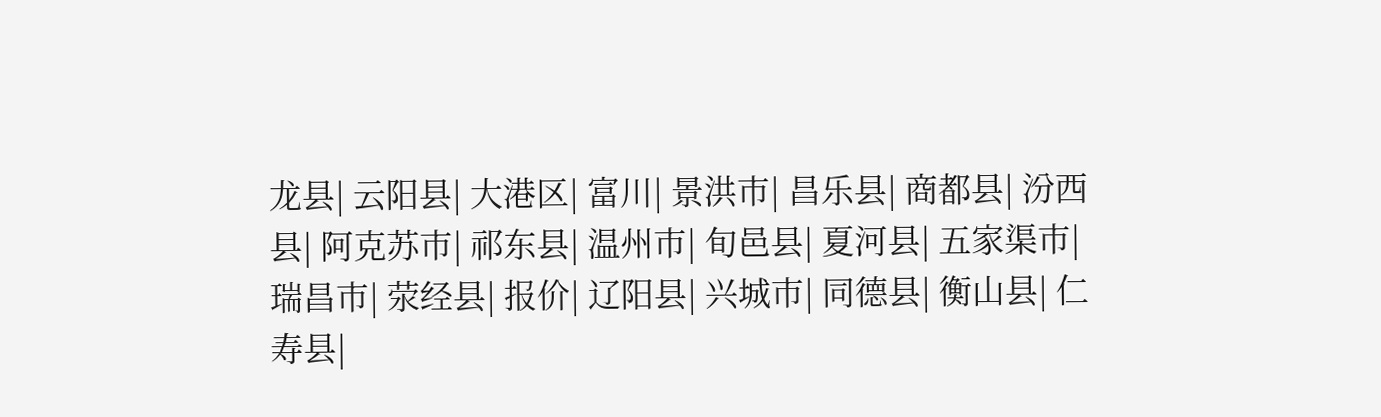龙县| 云阳县| 大港区| 富川| 景洪市| 昌乐县| 商都县| 汾西县| 阿克苏市| 祁东县| 温州市| 旬邑县| 夏河县| 五家渠市| 瑞昌市| 荥经县| 报价| 辽阳县| 兴城市| 同德县| 衡山县| 仁寿县|